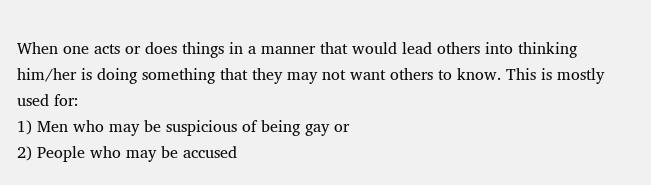When one acts or does things in a manner that would lead others into thinking him/her is doing something that they may not want others to know. This is mostly used for:
1) Men who may be suspicious of being gay or
2) People who may be accused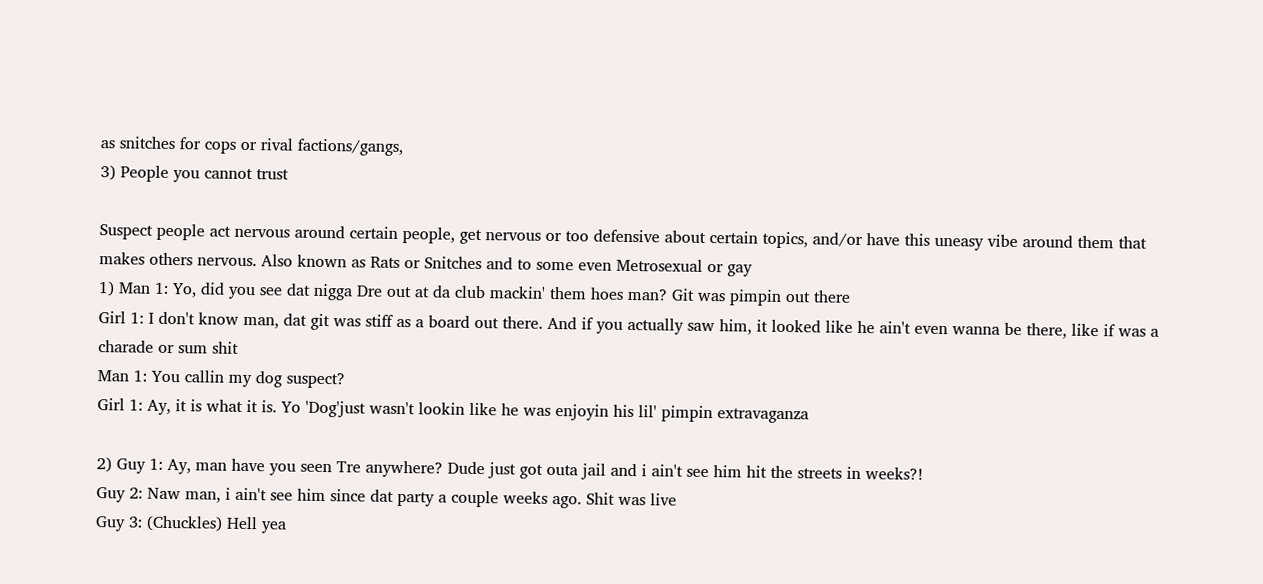as snitches for cops or rival factions/gangs,
3) People you cannot trust

Suspect people act nervous around certain people, get nervous or too defensive about certain topics, and/or have this uneasy vibe around them that makes others nervous. Also known as Rats or Snitches and to some even Metrosexual or gay
1) Man 1: Yo, did you see dat nigga Dre out at da club mackin' them hoes man? Git was pimpin out there
Girl 1: I don't know man, dat git was stiff as a board out there. And if you actually saw him, it looked like he ain't even wanna be there, like if was a charade or sum shit
Man 1: You callin my dog suspect?
Girl 1: Ay, it is what it is. Yo 'Dog'just wasn't lookin like he was enjoyin his lil' pimpin extravaganza

2) Guy 1: Ay, man have you seen Tre anywhere? Dude just got outa jail and i ain't see him hit the streets in weeks?!
Guy 2: Naw man, i ain't see him since dat party a couple weeks ago. Shit was live
Guy 3: (Chuckles) Hell yea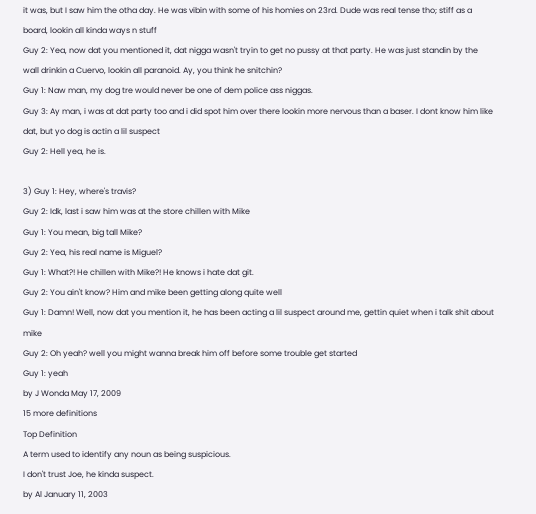it was, but I saw him the otha day. He was vibin with some of his homies on 23rd. Dude was real tense tho; stiff as a board, lookin all kinda ways n stuff
Guy 2: Yea, now dat you mentioned it, dat nigga wasn't tryin to get no pussy at that party. He was just standin by the wall drinkin a Cuervo, lookin all paranoid. Ay, you think he snitchin?
Guy 1: Naw man, my dog tre would never be one of dem police ass niggas.
Guy 3: Ay man, i was at dat party too and i did spot him over there lookin more nervous than a baser. I dont know him like dat, but yo dog is actin a lil suspect
Guy 2: Hell yea, he is.

3) Guy 1: Hey, where's travis?
Guy 2: Idk, last i saw him was at the store chillen with Mike
Guy 1: You mean, big tall Mike?
Guy 2: Yea, his real name is Miguel?
Guy 1: What?! He chillen with Mike?! He knows i hate dat git.
Guy 2: You ain't know? Him and mike been getting along quite well
Guy 1: Damn! Well, now dat you mention it, he has been acting a lil suspect around me, gettin quiet when i talk shit about mike
Guy 2: Oh yeah? well you might wanna break him off before some trouble get started
Guy 1: yeah
by J Wonda May 17, 2009
15 more definitions
Top Definition
A term used to identify any noun as being suspicious.
I don't trust Joe, he kinda suspect.
by Al January 11, 2003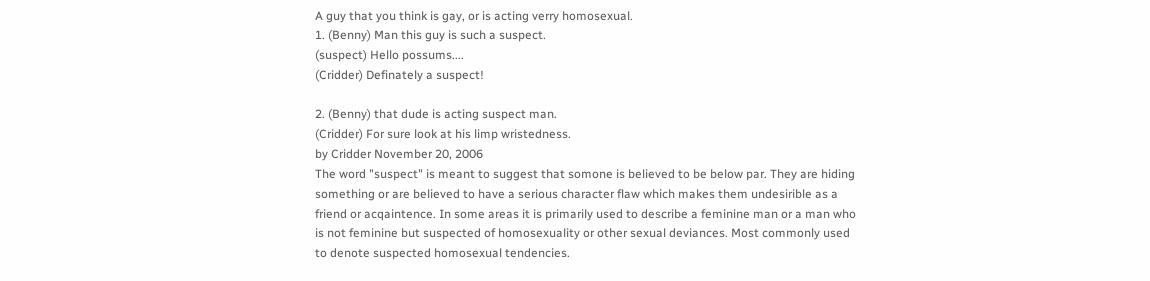A guy that you think is gay, or is acting verry homosexual.
1. (Benny) Man this guy is such a suspect.
(suspect) Hello possums....
(Cridder) Definately a suspect!

2. (Benny) that dude is acting suspect man.
(Cridder) For sure look at his limp wristedness.
by Cridder November 20, 2006
The word "suspect" is meant to suggest that somone is believed to be below par. They are hiding something or are believed to have a serious character flaw which makes them undesirible as a friend or acqaintence. In some areas it is primarily used to describe a feminine man or a man who is not feminine but suspected of homosexuality or other sexual deviances. Most commonly used to denote suspected homosexual tendencies.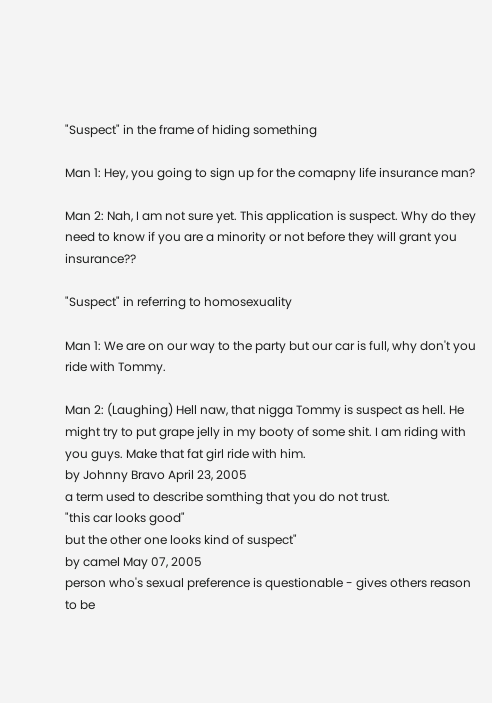"Suspect" in the frame of hiding something

Man 1: Hey, you going to sign up for the comapny life insurance man?

Man 2: Nah, I am not sure yet. This application is suspect. Why do they need to know if you are a minority or not before they will grant you insurance??

"Suspect" in referring to homosexuality

Man 1: We are on our way to the party but our car is full, why don't you ride with Tommy.

Man 2: (Laughing) Hell naw, that nigga Tommy is suspect as hell. He might try to put grape jelly in my booty of some shit. I am riding with you guys. Make that fat girl ride with him.
by Johnny Bravo April 23, 2005
a term used to describe somthing that you do not trust.
"this car looks good"
but the other one looks kind of suspect"
by camel May 07, 2005
person who's sexual preference is questionable - gives others reason to be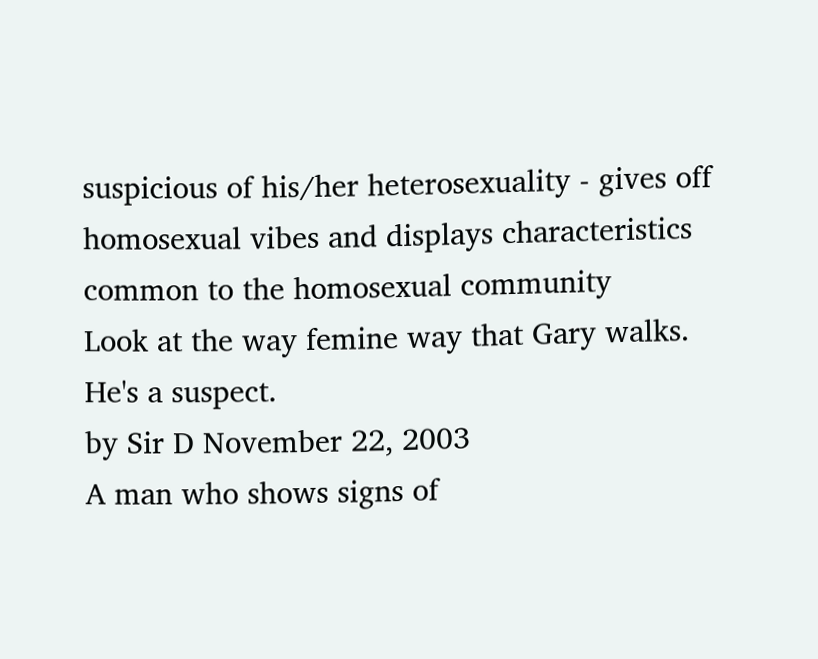suspicious of his/her heterosexuality - gives off homosexual vibes and displays characteristics common to the homosexual community
Look at the way femine way that Gary walks. He's a suspect.
by Sir D November 22, 2003
A man who shows signs of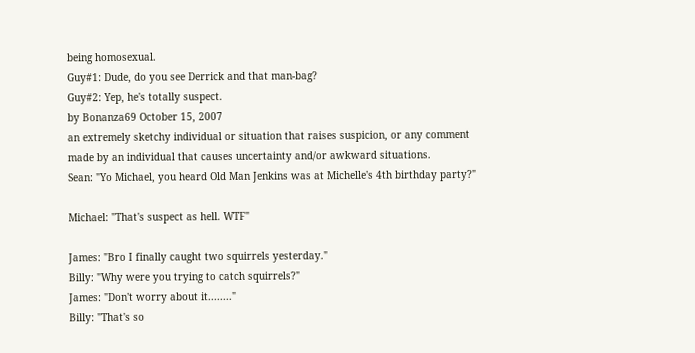being homosexual.
Guy#1: Dude, do you see Derrick and that man-bag?
Guy#2: Yep, he's totally suspect.
by Bonanza69 October 15, 2007
an extremely sketchy individual or situation that raises suspicion, or any comment made by an individual that causes uncertainty and/or awkward situations.
Sean: "Yo Michael, you heard Old Man Jenkins was at Michelle's 4th birthday party?"

Michael: "That's suspect as hell. WTF"

James: "Bro I finally caught two squirrels yesterday."
Billy: "Why were you trying to catch squirrels?"
James: "Don't worry about it........"
Billy: "That's so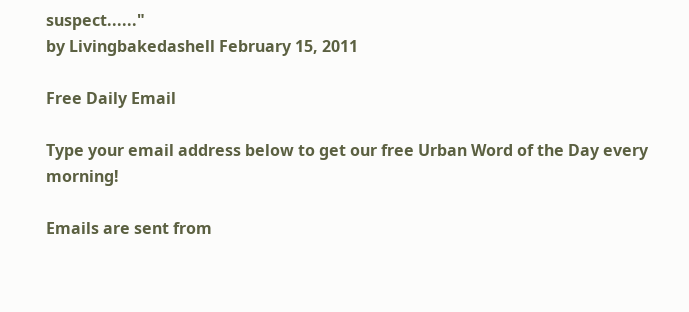suspect......"
by Livingbakedashell February 15, 2011

Free Daily Email

Type your email address below to get our free Urban Word of the Day every morning!

Emails are sent from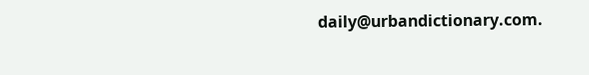daily@urbandictionary.com.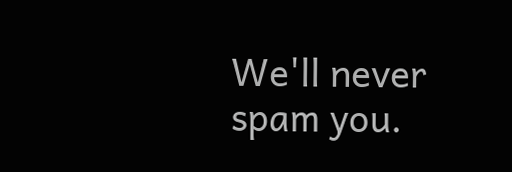We'll never spam you.